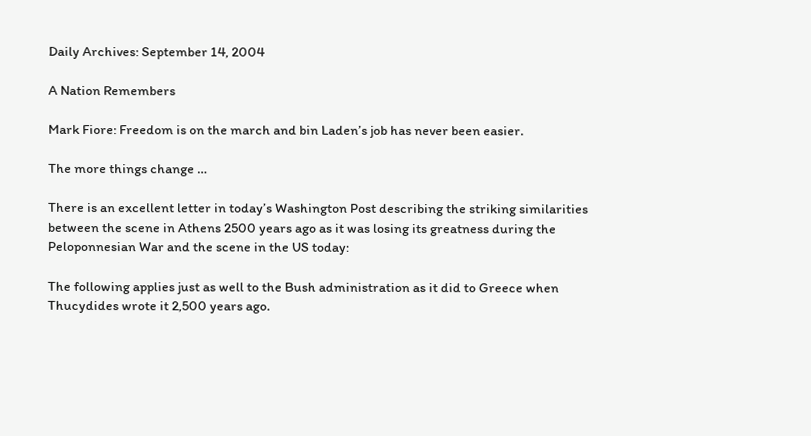Daily Archives: September 14, 2004

A Nation Remembers

Mark Fiore: Freedom is on the march and bin Laden’s job has never been easier.

The more things change …

There is an excellent letter in today’s Washington Post describing the striking similarities between the scene in Athens 2500 years ago as it was losing its greatness during the Peloponnesian War and the scene in the US today:

The following applies just as well to the Bush administration as it did to Greece when Thucydides wrote it 2,500 years ago.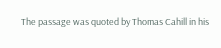The passage was quoted by Thomas Cahill in his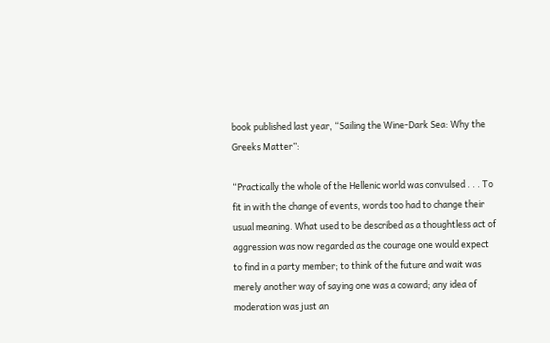book published last year, “Sailing the Wine-Dark Sea: Why the Greeks Matter”:

“Practically the whole of the Hellenic world was convulsed . . . To fit in with the change of events, words too had to change their usual meaning. What used to be described as a thoughtless act of aggression was now regarded as the courage one would expect to find in a party member; to think of the future and wait was merely another way of saying one was a coward; any idea of moderation was just an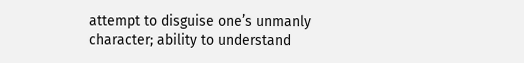attempt to disguise one’s unmanly character; ability to understand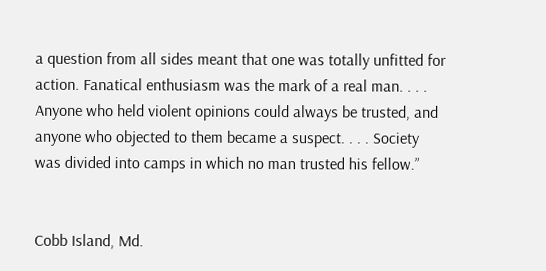a question from all sides meant that one was totally unfitted for action. Fanatical enthusiasm was the mark of a real man. . . . Anyone who held violent opinions could always be trusted, and anyone who objected to them became a suspect. . . . Society was divided into camps in which no man trusted his fellow.”


Cobb Island, Md.